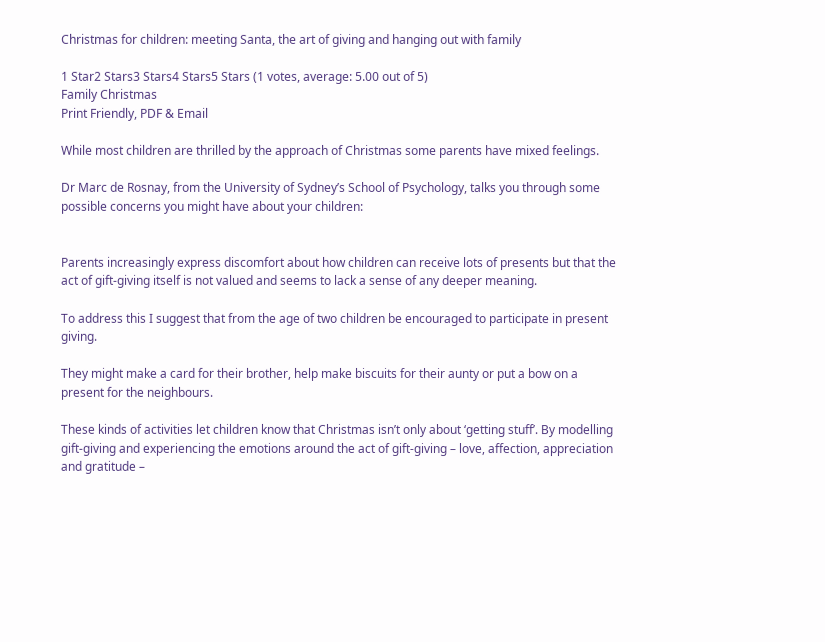Christmas for children: meeting Santa, the art of giving and hanging out with family

1 Star2 Stars3 Stars4 Stars5 Stars (1 votes, average: 5.00 out of 5)
Family Christmas
Print Friendly, PDF & Email

While most children are thrilled by the approach of Christmas some parents have mixed feelings.

Dr Marc de Rosnay, from the University of Sydney’s School of Psychology, talks you through some possible concerns you might have about your children:


Parents increasingly express discomfort about how children can receive lots of presents but that the act of gift-giving itself is not valued and seems to lack a sense of any deeper meaning.

To address this I suggest that from the age of two children be encouraged to participate in present giving.

They might make a card for their brother, help make biscuits for their aunty or put a bow on a present for the neighbours.

These kinds of activities let children know that Christmas isn’t only about ‘getting stuff’. By modelling gift-giving and experiencing the emotions around the act of gift-giving – love, affection, appreciation and gratitude –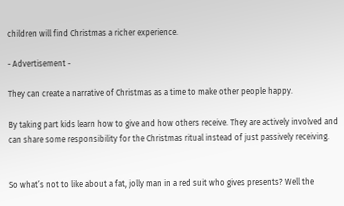children will find Christmas a richer experience.

- Advertisement -

They can create a narrative of Christmas as a time to make other people happy.

By taking part kids learn how to give and how others receive. They are actively involved and can share some responsibility for the Christmas ritual instead of just passively receiving.


So what’s not to like about a fat, jolly man in a red suit who gives presents? Well the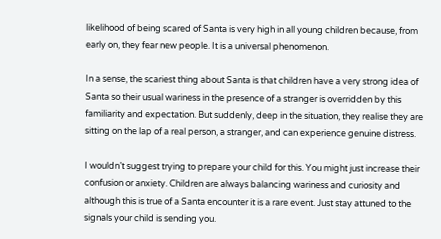likelihood of being scared of Santa is very high in all young children because, from early on, they fear new people. It is a universal phenomenon.

In a sense, the scariest thing about Santa is that children have a very strong idea of Santa so their usual wariness in the presence of a stranger is overridden by this familiarity and expectation. But suddenly, deep in the situation, they realise they are sitting on the lap of a real person, a stranger, and can experience genuine distress.

I wouldn’t suggest trying to prepare your child for this. You might just increase their confusion or anxiety. Children are always balancing wariness and curiosity and although this is true of a Santa encounter it is a rare event. Just stay attuned to the signals your child is sending you.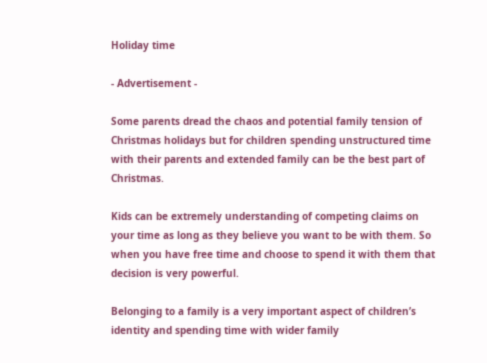Holiday time

- Advertisement -

Some parents dread the chaos and potential family tension of Christmas holidays but for children spending unstructured time with their parents and extended family can be the best part of Christmas.

Kids can be extremely understanding of competing claims on your time as long as they believe you want to be with them. So when you have free time and choose to spend it with them that decision is very powerful.

Belonging to a family is a very important aspect of children’s identity and spending time with wider family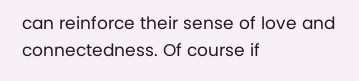can reinforce their sense of love and connectedness. Of course if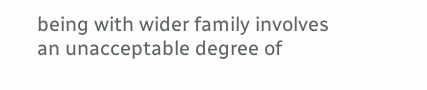being with wider family involves an unacceptable degree of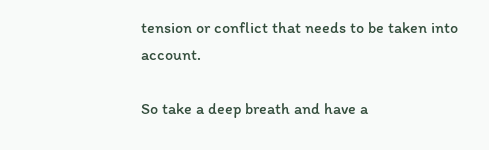tension or conflict that needs to be taken into account.

So take a deep breath and have a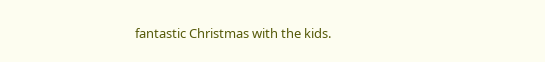fantastic Christmas with the kids.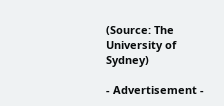(Source: The University of Sydney)

- Advertisement -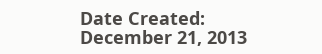Date Created: December 21, 2013